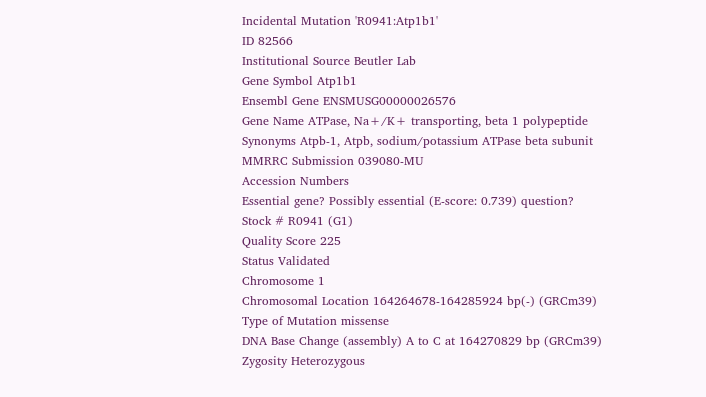Incidental Mutation 'R0941:Atp1b1'
ID 82566
Institutional Source Beutler Lab
Gene Symbol Atp1b1
Ensembl Gene ENSMUSG00000026576
Gene Name ATPase, Na+/K+ transporting, beta 1 polypeptide
Synonyms Atpb-1, Atpb, sodium/potassium ATPase beta subunit
MMRRC Submission 039080-MU
Accession Numbers
Essential gene? Possibly essential (E-score: 0.739) question?
Stock # R0941 (G1)
Quality Score 225
Status Validated
Chromosome 1
Chromosomal Location 164264678-164285924 bp(-) (GRCm39)
Type of Mutation missense
DNA Base Change (assembly) A to C at 164270829 bp (GRCm39)
Zygosity Heterozygous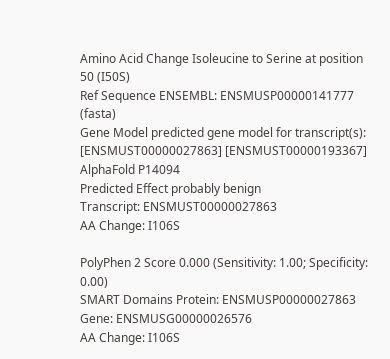Amino Acid Change Isoleucine to Serine at position 50 (I50S)
Ref Sequence ENSEMBL: ENSMUSP00000141777 (fasta)
Gene Model predicted gene model for transcript(s): [ENSMUST00000027863] [ENSMUST00000193367]
AlphaFold P14094
Predicted Effect probably benign
Transcript: ENSMUST00000027863
AA Change: I106S

PolyPhen 2 Score 0.000 (Sensitivity: 1.00; Specificity: 0.00)
SMART Domains Protein: ENSMUSP00000027863
Gene: ENSMUSG00000026576
AA Change: I106S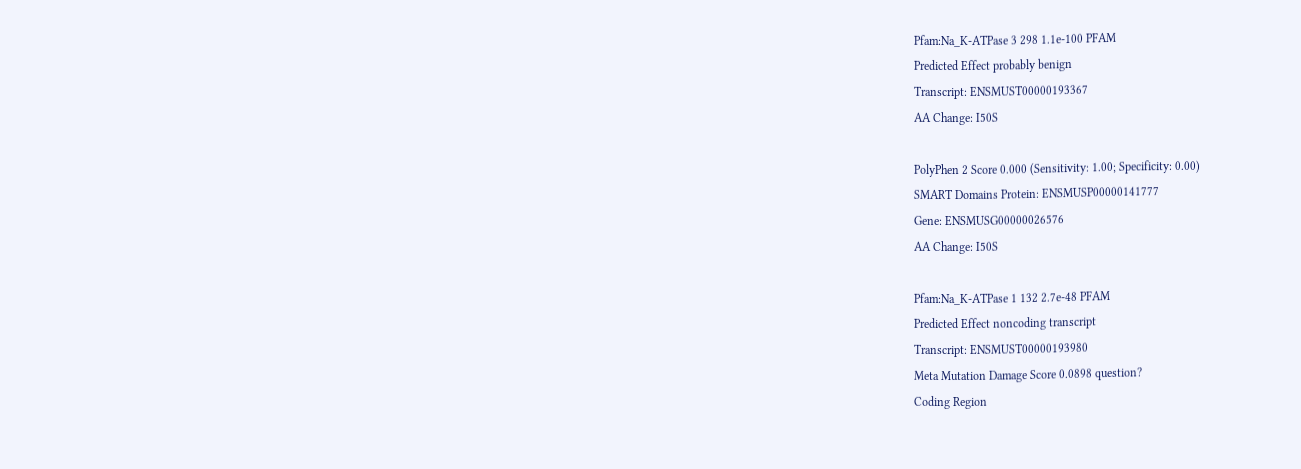Pfam:Na_K-ATPase 3 298 1.1e-100 PFAM
Predicted Effect probably benign
Transcript: ENSMUST00000193367
AA Change: I50S

PolyPhen 2 Score 0.000 (Sensitivity: 1.00; Specificity: 0.00)
SMART Domains Protein: ENSMUSP00000141777
Gene: ENSMUSG00000026576
AA Change: I50S

Pfam:Na_K-ATPase 1 132 2.7e-48 PFAM
Predicted Effect noncoding transcript
Transcript: ENSMUST00000193980
Meta Mutation Damage Score 0.0898 question?
Coding Region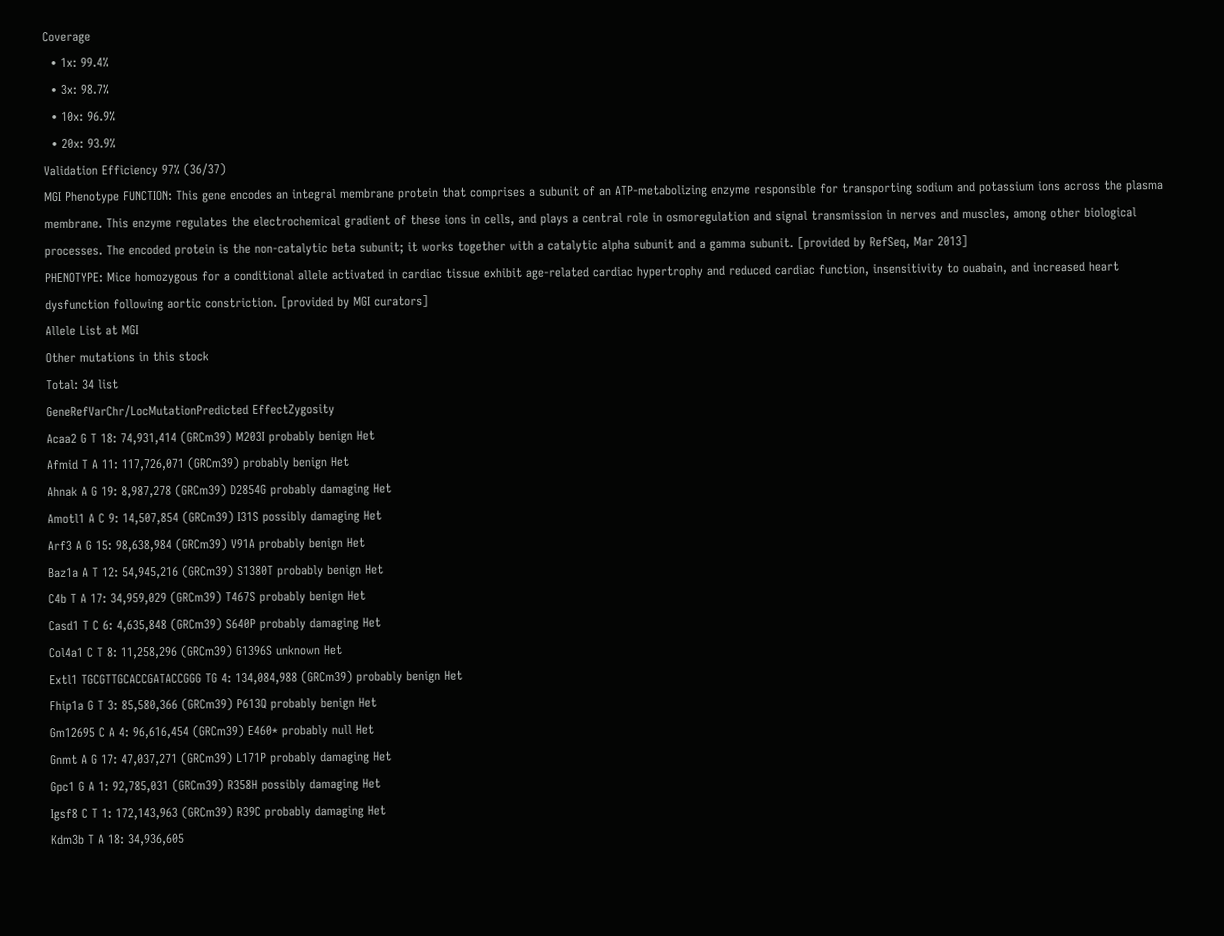Coverage
  • 1x: 99.4%
  • 3x: 98.7%
  • 10x: 96.9%
  • 20x: 93.9%
Validation Efficiency 97% (36/37)
MGI Phenotype FUNCTION: This gene encodes an integral membrane protein that comprises a subunit of an ATP-metabolizing enzyme responsible for transporting sodium and potassium ions across the plasma membrane. This enzyme regulates the electrochemical gradient of these ions in cells, and plays a central role in osmoregulation and signal transmission in nerves and muscles, among other biological processes. The encoded protein is the non-catalytic beta subunit; it works together with a catalytic alpha subunit and a gamma subunit. [provided by RefSeq, Mar 2013]
PHENOTYPE: Mice homozygous for a conditional allele activated in cardiac tissue exhibit age-related cardiac hypertrophy and reduced cardiac function, insensitivity to ouabain, and increased heart dysfunction following aortic constriction. [provided by MGI curators]
Allele List at MGI
Other mutations in this stock
Total: 34 list
GeneRefVarChr/LocMutationPredicted EffectZygosity
Acaa2 G T 18: 74,931,414 (GRCm39) M203I probably benign Het
Afmid T A 11: 117,726,071 (GRCm39) probably benign Het
Ahnak A G 19: 8,987,278 (GRCm39) D2854G probably damaging Het
Amotl1 A C 9: 14,507,854 (GRCm39) I31S possibly damaging Het
Arf3 A G 15: 98,638,984 (GRCm39) V91A probably benign Het
Baz1a A T 12: 54,945,216 (GRCm39) S1380T probably benign Het
C4b T A 17: 34,959,029 (GRCm39) T467S probably benign Het
Casd1 T C 6: 4,635,848 (GRCm39) S640P probably damaging Het
Col4a1 C T 8: 11,258,296 (GRCm39) G1396S unknown Het
Extl1 TGCGTTGCACCGATACCGGG TG 4: 134,084,988 (GRCm39) probably benign Het
Fhip1a G T 3: 85,580,366 (GRCm39) P613Q probably benign Het
Gm12695 C A 4: 96,616,454 (GRCm39) E460* probably null Het
Gnmt A G 17: 47,037,271 (GRCm39) L171P probably damaging Het
Gpc1 G A 1: 92,785,031 (GRCm39) R358H possibly damaging Het
Igsf8 C T 1: 172,143,963 (GRCm39) R39C probably damaging Het
Kdm3b T A 18: 34,936,605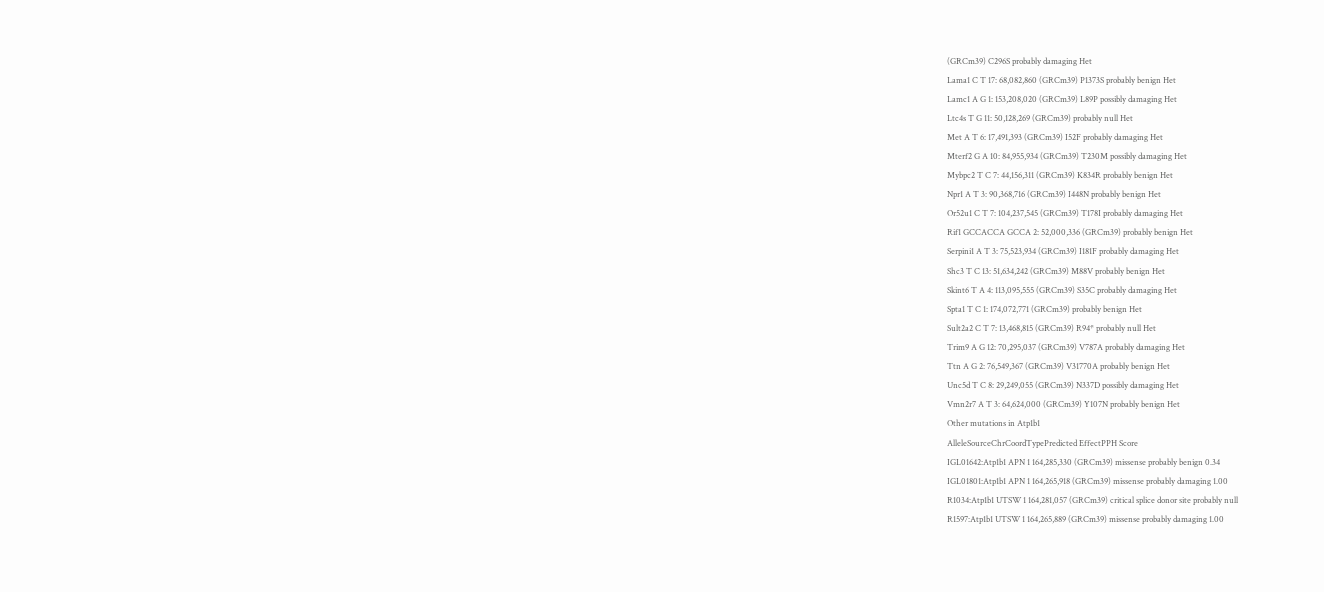(GRCm39) C296S probably damaging Het
Lama1 C T 17: 68,082,860 (GRCm39) P1373S probably benign Het
Lamc1 A G 1: 153,208,020 (GRCm39) L89P possibly damaging Het
Ltc4s T G 11: 50,128,269 (GRCm39) probably null Het
Met A T 6: 17,491,393 (GRCm39) I52F probably damaging Het
Mterf2 G A 10: 84,955,934 (GRCm39) T230M possibly damaging Het
Mybpc2 T C 7: 44,156,311 (GRCm39) K834R probably benign Het
Npr1 A T 3: 90,368,716 (GRCm39) I448N probably benign Het
Or52u1 C T 7: 104,237,545 (GRCm39) T178I probably damaging Het
Rif1 GCCACCA GCCA 2: 52,000,336 (GRCm39) probably benign Het
Serpini1 A T 3: 75,523,934 (GRCm39) I181F probably damaging Het
Shc3 T C 13: 51,634,242 (GRCm39) M88V probably benign Het
Skint6 T A 4: 113,095,555 (GRCm39) S35C probably damaging Het
Spta1 T C 1: 174,072,771 (GRCm39) probably benign Het
Sult2a2 C T 7: 13,468,815 (GRCm39) R94* probably null Het
Trim9 A G 12: 70,295,037 (GRCm39) V787A probably damaging Het
Ttn A G 2: 76,549,367 (GRCm39) V31770A probably benign Het
Unc5d T C 8: 29,249,055 (GRCm39) N337D possibly damaging Het
Vmn2r7 A T 3: 64,624,000 (GRCm39) Y107N probably benign Het
Other mutations in Atp1b1
AlleleSourceChrCoordTypePredicted EffectPPH Score
IGL01642:Atp1b1 APN 1 164,285,330 (GRCm39) missense probably benign 0.34
IGL01801:Atp1b1 APN 1 164,265,918 (GRCm39) missense probably damaging 1.00
R1034:Atp1b1 UTSW 1 164,281,057 (GRCm39) critical splice donor site probably null
R1597:Atp1b1 UTSW 1 164,265,889 (GRCm39) missense probably damaging 1.00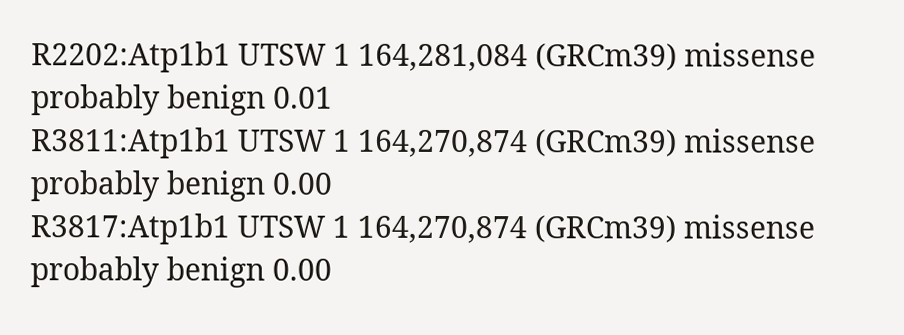R2202:Atp1b1 UTSW 1 164,281,084 (GRCm39) missense probably benign 0.01
R3811:Atp1b1 UTSW 1 164,270,874 (GRCm39) missense probably benign 0.00
R3817:Atp1b1 UTSW 1 164,270,874 (GRCm39) missense probably benign 0.00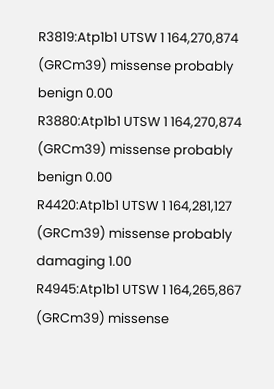R3819:Atp1b1 UTSW 1 164,270,874 (GRCm39) missense probably benign 0.00
R3880:Atp1b1 UTSW 1 164,270,874 (GRCm39) missense probably benign 0.00
R4420:Atp1b1 UTSW 1 164,281,127 (GRCm39) missense probably damaging 1.00
R4945:Atp1b1 UTSW 1 164,265,867 (GRCm39) missense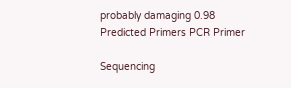probably damaging 0.98
Predicted Primers PCR Primer

Sequencing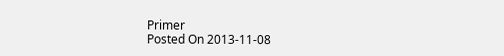Primer
Posted On 2013-11-08